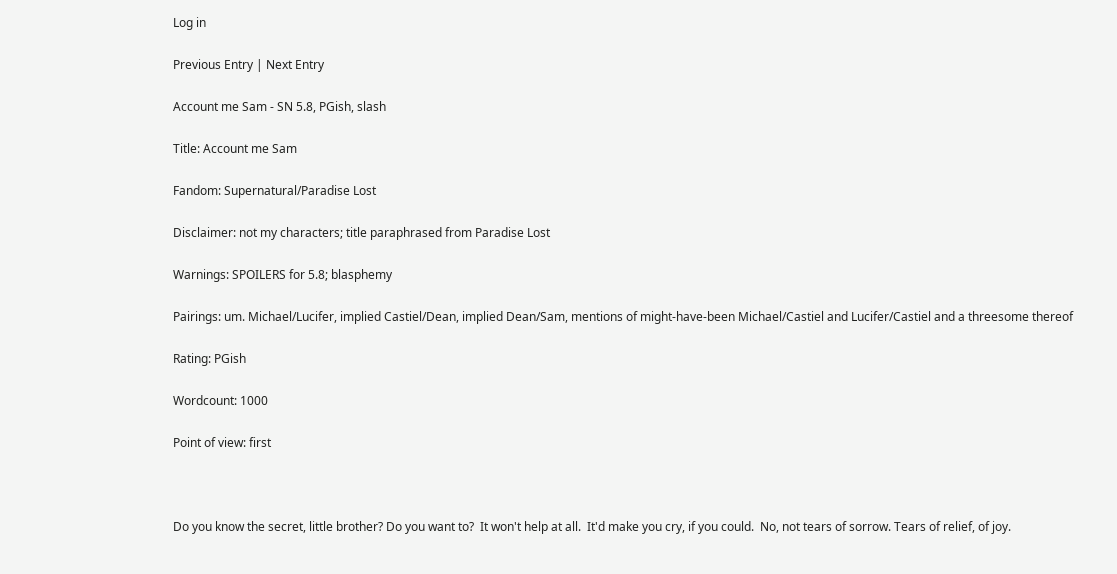Log in

Previous Entry | Next Entry

Account me Sam - SN 5.8, PGish, slash

Title: Account me Sam

Fandom: Supernatural/Paradise Lost

Disclaimer: not my characters; title paraphrased from Paradise Lost

Warnings: SPOILERS for 5.8; blasphemy

Pairings: um. Michael/Lucifer, implied Castiel/Dean, implied Dean/Sam, mentions of might-have-been Michael/Castiel and Lucifer/Castiel and a threesome thereof

Rating: PGish

Wordcount: 1000

Point of view: first



Do you know the secret, little brother? Do you want to?  It won't help at all.  It'd make you cry, if you could.  No, not tears of sorrow. Tears of relief, of joy.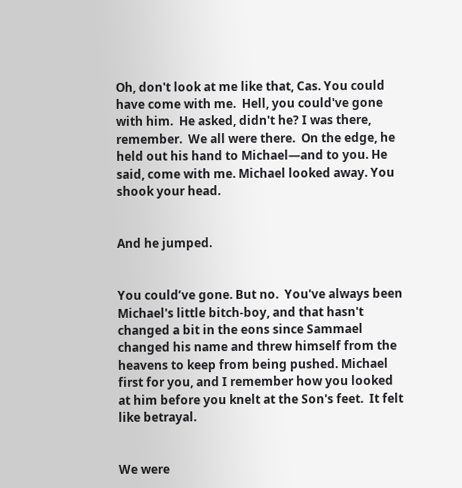Oh, don't look at me like that, Cas. You could have come with me.  Hell, you could've gone with him.  He asked, didn't he? I was there, remember.  We all were there.  On the edge, he held out his hand to Michael—and to you. He said, come with me. Michael looked away. You shook your head.


And he jumped.


You could’ve gone. But no.  You've always been Michael's little bitch-boy, and that hasn't changed a bit in the eons since Sammael changed his name and threw himself from the heavens to keep from being pushed. Michael first for you, and I remember how you looked at him before you knelt at the Son's feet.  It felt like betrayal.


We were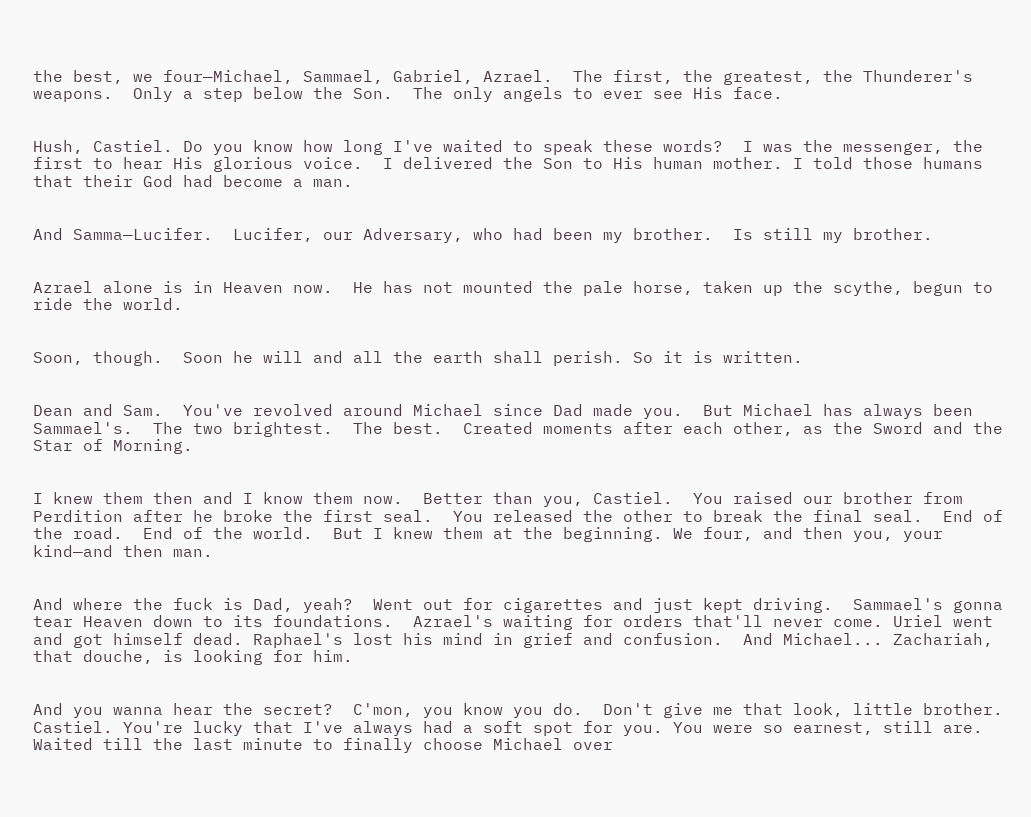the best, we four—Michael, Sammael, Gabriel, Azrael.  The first, the greatest, the Thunderer's weapons.  Only a step below the Son.  The only angels to ever see His face.


Hush, Castiel. Do you know how long I've waited to speak these words?  I was the messenger, the first to hear His glorious voice.  I delivered the Son to His human mother. I told those humans that their God had become a man.


And Samma—Lucifer.  Lucifer, our Adversary, who had been my brother.  Is still my brother.


Azrael alone is in Heaven now.  He has not mounted the pale horse, taken up the scythe, begun to ride the world.


Soon, though.  Soon he will and all the earth shall perish. So it is written.


Dean and Sam.  You've revolved around Michael since Dad made you.  But Michael has always been Sammael's.  The two brightest.  The best.  Created moments after each other, as the Sword and the Star of Morning.


I knew them then and I know them now.  Better than you, Castiel.  You raised our brother from Perdition after he broke the first seal.  You released the other to break the final seal.  End of the road.  End of the world.  But I knew them at the beginning. We four, and then you, your kind—and then man.


And where the fuck is Dad, yeah?  Went out for cigarettes and just kept driving.  Sammael's gonna tear Heaven down to its foundations.  Azrael's waiting for orders that'll never come. Uriel went and got himself dead. Raphael's lost his mind in grief and confusion.  And Michael... Zachariah, that douche, is looking for him.


And you wanna hear the secret?  C'mon, you know you do.  Don't give me that look, little brother. Castiel. You're lucky that I've always had a soft spot for you. You were so earnest, still are.  Waited till the last minute to finally choose Michael over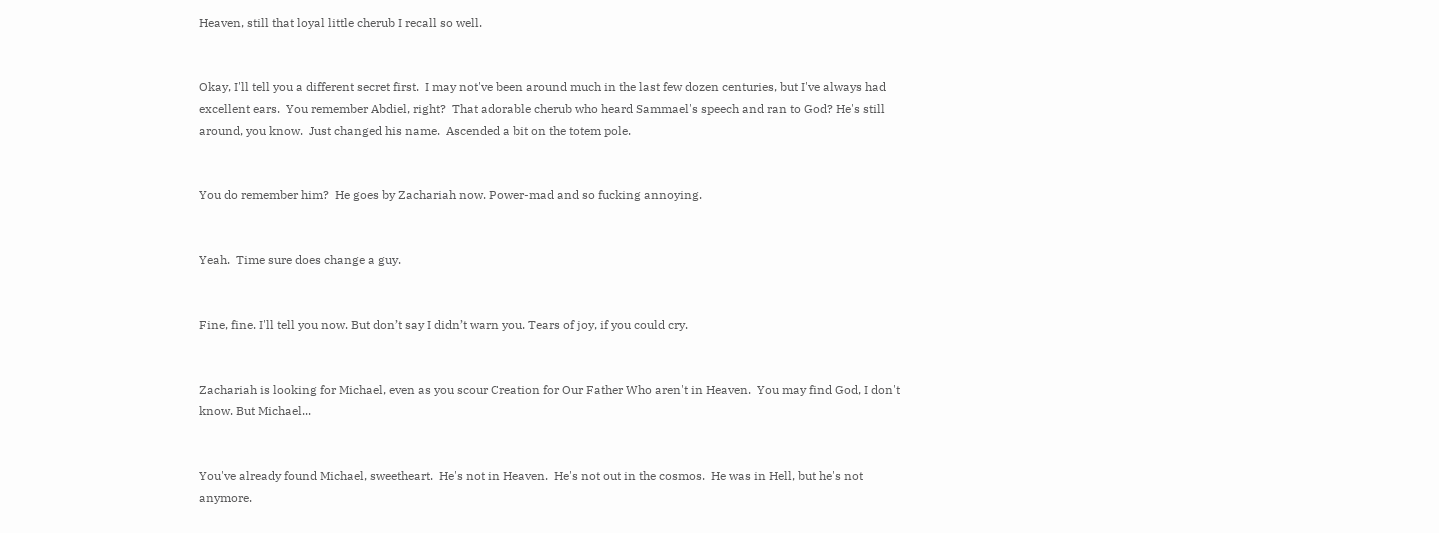Heaven, still that loyal little cherub I recall so well.


Okay, I'll tell you a different secret first.  I may not've been around much in the last few dozen centuries, but I've always had excellent ears.  You remember Abdiel, right?  That adorable cherub who heard Sammael's speech and ran to God? He's still around, you know.  Just changed his name.  Ascended a bit on the totem pole.


You do remember him?  He goes by Zachariah now. Power-mad and so fucking annoying.


Yeah.  Time sure does change a guy.


Fine, fine. I'll tell you now. But don’t say I didn’t warn you. Tears of joy, if you could cry.


Zachariah is looking for Michael, even as you scour Creation for Our Father Who aren't in Heaven.  You may find God, I don't know. But Michael...


You've already found Michael, sweetheart.  He's not in Heaven.  He's not out in the cosmos.  He was in Hell, but he's not anymore.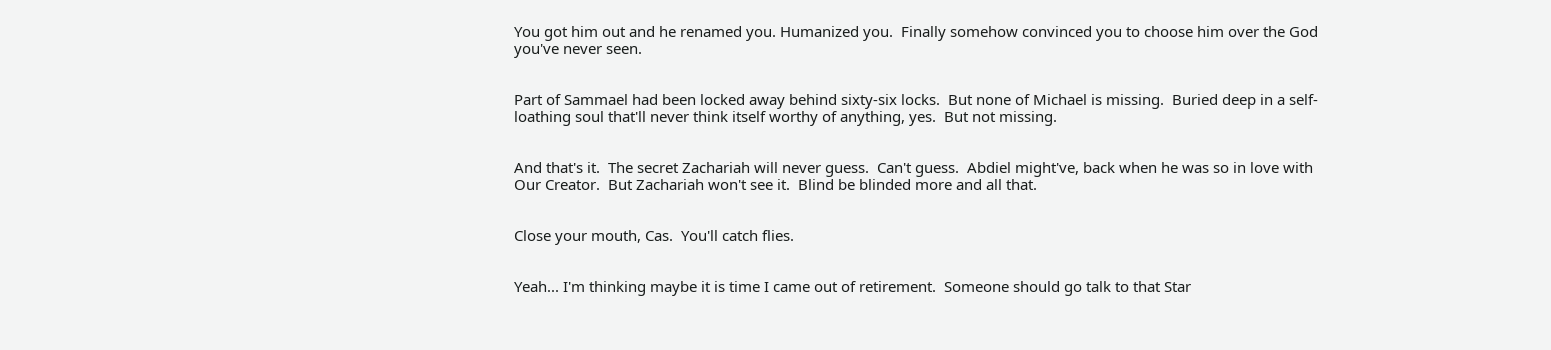You got him out and he renamed you. Humanized you.  Finally somehow convinced you to choose him over the God you've never seen.


Part of Sammael had been locked away behind sixty-six locks.  But none of Michael is missing.  Buried deep in a self-loathing soul that'll never think itself worthy of anything, yes.  But not missing.


And that's it.  The secret Zachariah will never guess.  Can't guess.  Abdiel might've, back when he was so in love with Our Creator.  But Zachariah won't see it.  Blind be blinded more and all that.


Close your mouth, Cas.  You'll catch flies.


Yeah... I'm thinking maybe it is time I came out of retirement.  Someone should go talk to that Star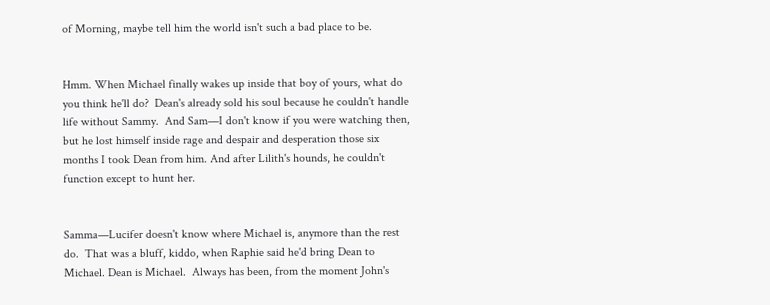of Morning, maybe tell him the world isn't such a bad place to be.


Hmm. When Michael finally wakes up inside that boy of yours, what do you think he'll do?  Dean's already sold his soul because he couldn't handle life without Sammy.  And Sam—I don't know if you were watching then, but he lost himself inside rage and despair and desperation those six months I took Dean from him. And after Lilith's hounds, he couldn't function except to hunt her.


Samma—Lucifer doesn't know where Michael is, anymore than the rest do.  That was a bluff, kiddo, when Raphie said he'd bring Dean to Michael. Dean is Michael.  Always has been, from the moment John's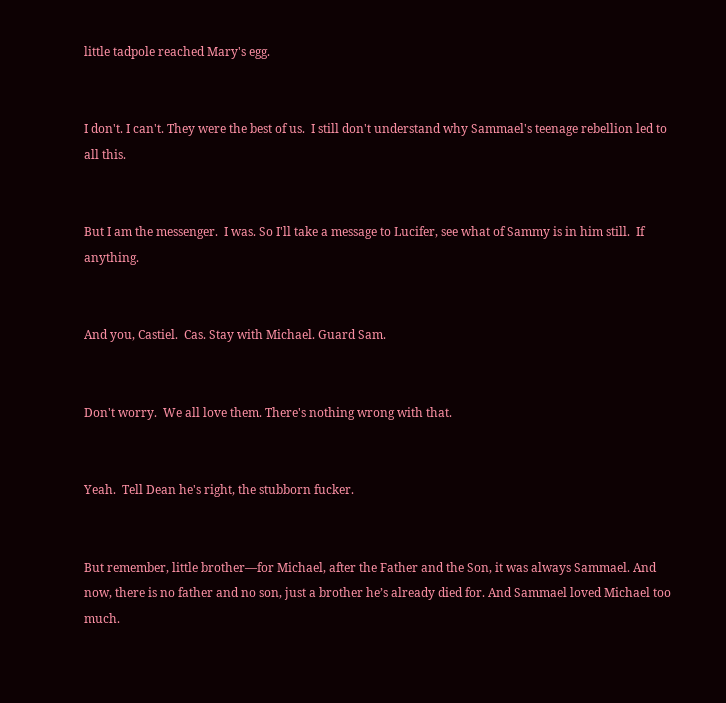little tadpole reached Mary's egg.


I don't. I can't. They were the best of us.  I still don't understand why Sammael's teenage rebellion led to all this.


But I am the messenger.  I was. So I'll take a message to Lucifer, see what of Sammy is in him still.  If anything.


And you, Castiel.  Cas. Stay with Michael. Guard Sam.


Don't worry.  We all love them. There's nothing wrong with that.


Yeah.  Tell Dean he's right, the stubborn fucker.


But remember, little brother—for Michael, after the Father and the Son, it was always Sammael. And now, there is no father and no son, just a brother he’s already died for. And Sammael loved Michael too much.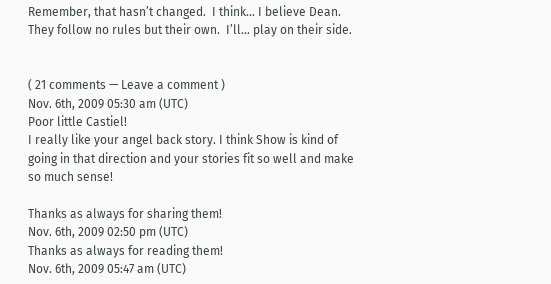Remember, that hasn’t changed.  I think… I believe Dean. They follow no rules but their own.  I’ll… play on their side.


( 21 comments — Leave a comment )
Nov. 6th, 2009 05:30 am (UTC)
Poor little Castiel!
I really like your angel back story. I think Show is kind of going in that direction and your stories fit so well and make so much sense!

Thanks as always for sharing them!
Nov. 6th, 2009 02:50 pm (UTC)
Thanks as always for reading them!
Nov. 6th, 2009 05:47 am (UTC)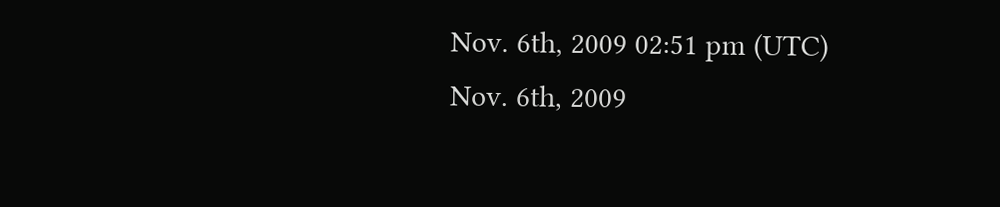Nov. 6th, 2009 02:51 pm (UTC)
Nov. 6th, 2009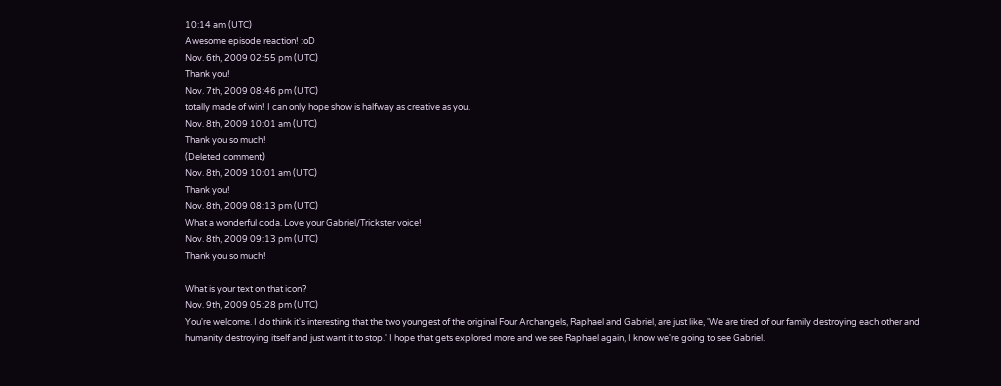10:14 am (UTC)
Awesome episode reaction! :oD
Nov. 6th, 2009 02:55 pm (UTC)
Thank you!
Nov. 7th, 2009 08:46 pm (UTC)
totally made of win! I can only hope show is halfway as creative as you.
Nov. 8th, 2009 10:01 am (UTC)
Thank you so much!
(Deleted comment)
Nov. 8th, 2009 10:01 am (UTC)
Thank you!
Nov. 8th, 2009 08:13 pm (UTC)
What a wonderful coda. Love your Gabriel/Trickster voice!
Nov. 8th, 2009 09:13 pm (UTC)
Thank you so much!

What is your text on that icon?
Nov. 9th, 2009 05:28 pm (UTC)
You're welcome. I do think it's interesting that the two youngest of the original Four Archangels, Raphael and Gabriel, are just like, 'We are tired of our family destroying each other and humanity destroying itself and just want it to stop.' I hope that gets explored more and we see Raphael again, I know we're going to see Gabriel.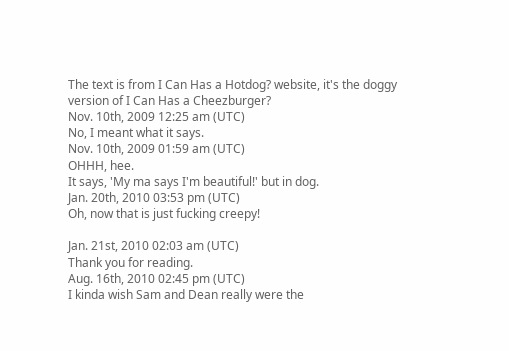The text is from I Can Has a Hotdog? website, it's the doggy version of I Can Has a Cheezburger?
Nov. 10th, 2009 12:25 am (UTC)
No, I meant what it says.
Nov. 10th, 2009 01:59 am (UTC)
OHHH, hee.
It says, 'My ma says I'm beautiful!' but in dog.
Jan. 20th, 2010 03:53 pm (UTC)
Oh, now that is just fucking creepy!

Jan. 21st, 2010 02:03 am (UTC)
Thank you for reading.
Aug. 16th, 2010 02:45 pm (UTC)
I kinda wish Sam and Dean really were the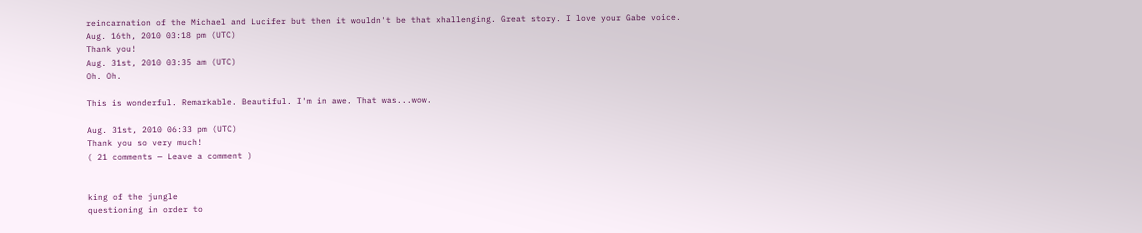reincarnation of the Michael and Lucifer but then it wouldn't be that xhallenging. Great story. I love your Gabe voice.
Aug. 16th, 2010 03:18 pm (UTC)
Thank you!
Aug. 31st, 2010 03:35 am (UTC)
Oh. Oh.

This is wonderful. Remarkable. Beautiful. I'm in awe. That was...wow.

Aug. 31st, 2010 06:33 pm (UTC)
Thank you so very much!
( 21 comments — Leave a comment )


king of the jungle
questioning in order to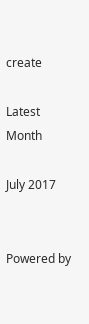create

Latest Month

July 2017


Powered by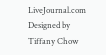LiveJournal.com
Designed by Tiffany Chow